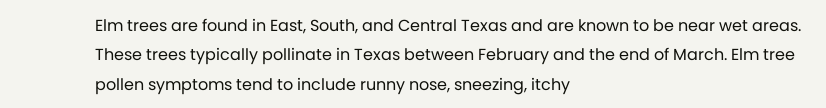Elm trees are found in East, South, and Central Texas and are known to be near wet areas. These trees typically pollinate in Texas between February and the end of March. Elm tree pollen symptoms tend to include runny nose, sneezing, itchy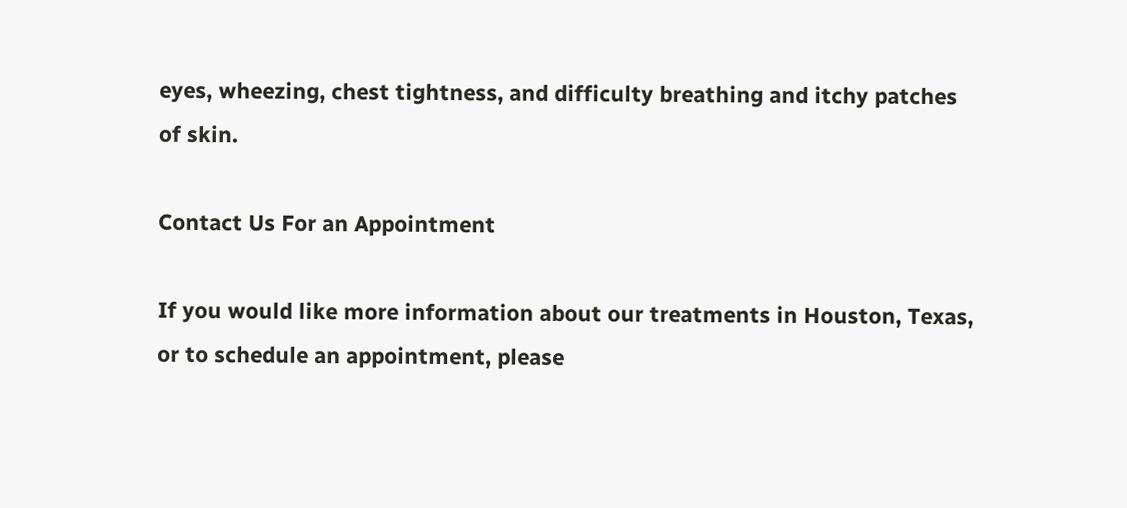eyes, wheezing, chest tightness, and difficulty breathing and itchy patches of skin.

Contact Us For an Appointment

If you would like more information about our treatments in Houston, Texas, or to schedule an appointment, please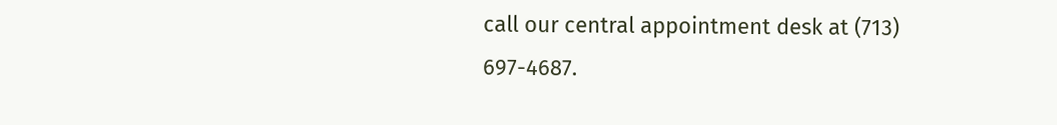call our central appointment desk at (713) 697-4687.